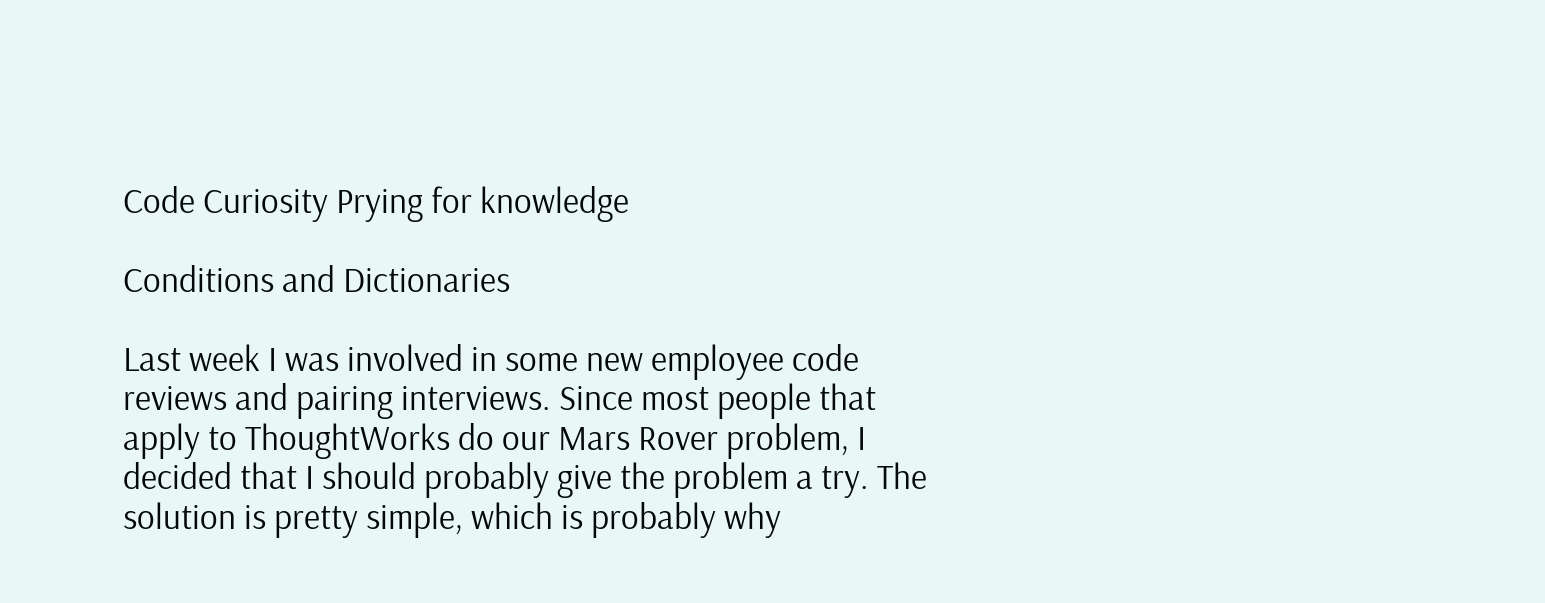Code Curiosity Prying for knowledge

Conditions and Dictionaries

Last week I was involved in some new employee code reviews and pairing interviews. Since most people that apply to ThoughtWorks do our Mars Rover problem, I decided that I should probably give the problem a try. The solution is pretty simple, which is probably why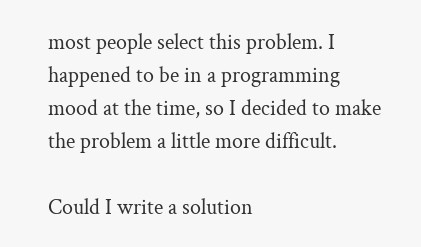most people select this problem. I happened to be in a programming mood at the time, so I decided to make the problem a little more difficult.

Could I write a solution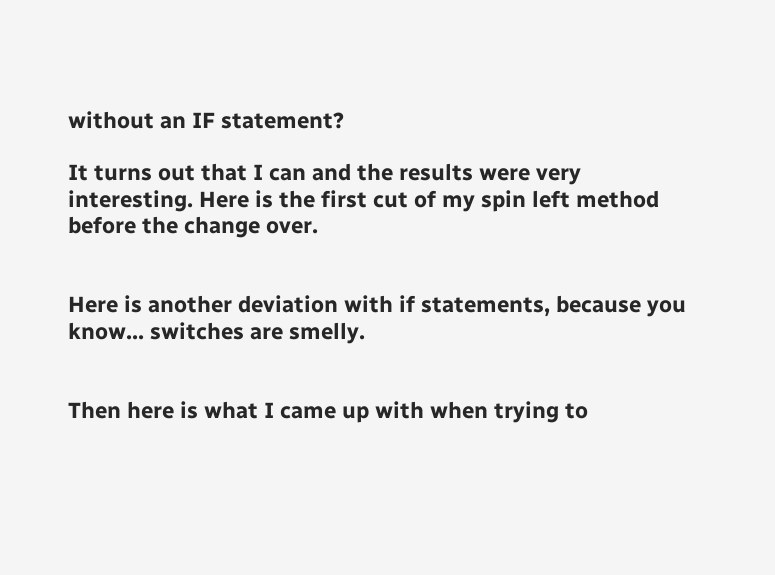without an IF statement?

It turns out that I can and the results were very interesting. Here is the first cut of my spin left method before the change over.


Here is another deviation with if statements, because you know... switches are smelly.


Then here is what I came up with when trying to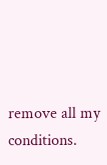remove all my conditions.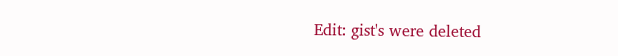Edit: gist's were deleted